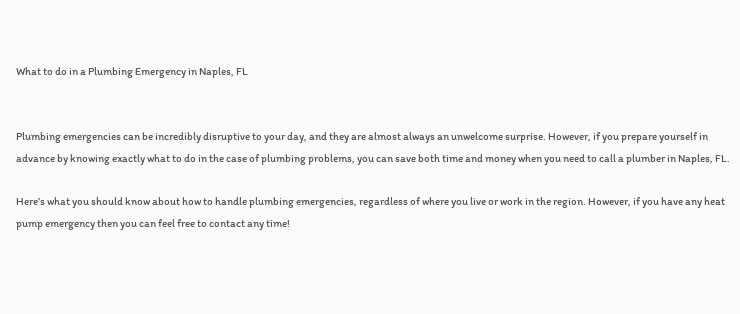What to do in a Plumbing Emergency in Naples, FL


Plumbing emergencies can be incredibly disruptive to your day, and they are almost always an unwelcome surprise. However, if you prepare yourself in advance by knowing exactly what to do in the case of plumbing problems, you can save both time and money when you need to call a plumber in Naples, FL.

Here’s what you should know about how to handle plumbing emergencies, regardless of where you live or work in the region. However, if you have any heat pump emergency then you can feel free to contact any time!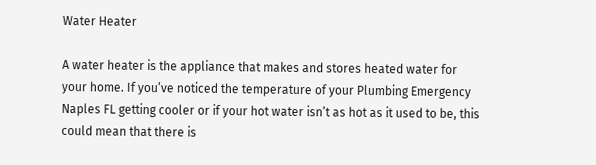Water Heater

A water heater is the appliance that makes and stores heated water for your home. If you’ve noticed the temperature of your Plumbing Emergency Naples FL getting cooler or if your hot water isn’t as hot as it used to be, this could mean that there is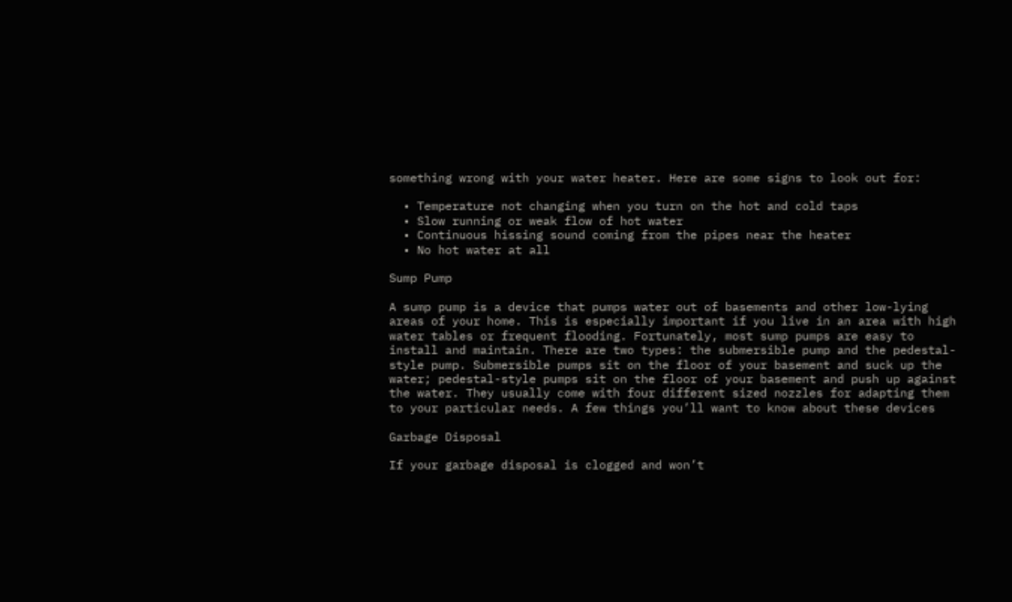something wrong with your water heater. Here are some signs to look out for:

  • Temperature not changing when you turn on the hot and cold taps
  • Slow running or weak flow of hot water
  • Continuous hissing sound coming from the pipes near the heater
  • No hot water at all

Sump Pump

A sump pump is a device that pumps water out of basements and other low-lying areas of your home. This is especially important if you live in an area with high water tables or frequent flooding. Fortunately, most sump pumps are easy to install and maintain. There are two types: the submersible pump and the pedestal-style pump. Submersible pumps sit on the floor of your basement and suck up the water; pedestal-style pumps sit on the floor of your basement and push up against the water. They usually come with four different sized nozzles for adapting them to your particular needs. A few things you’ll want to know about these devices

Garbage Disposal

If your garbage disposal is clogged and won’t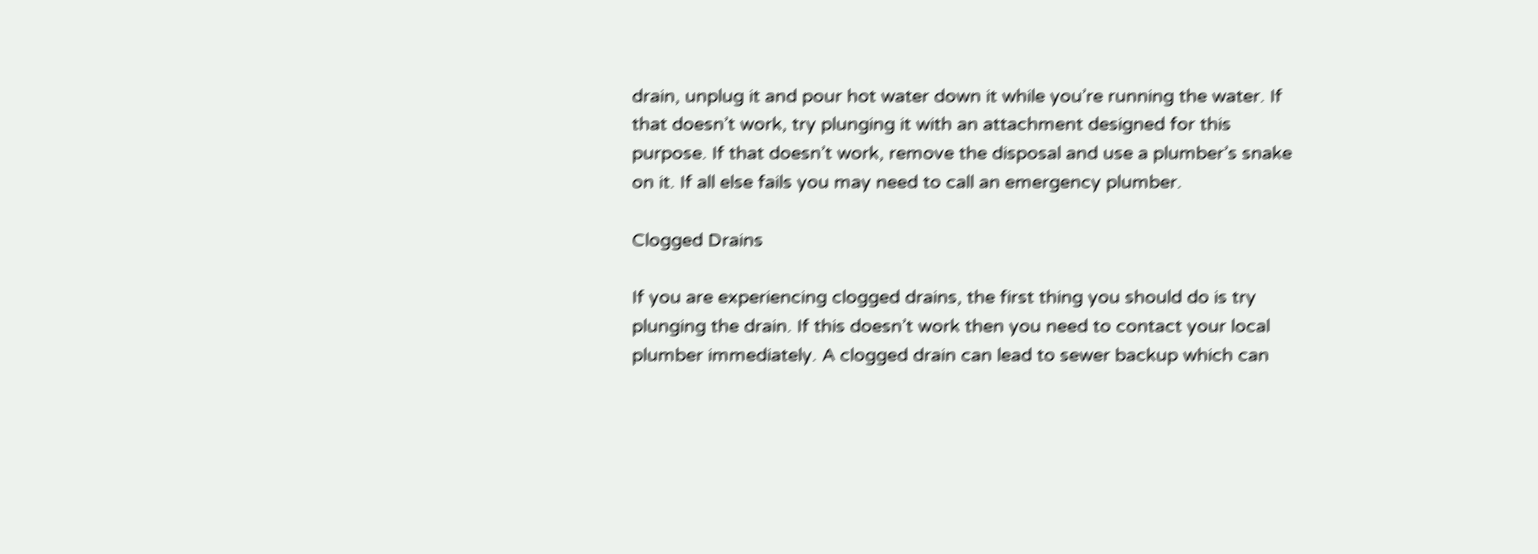drain, unplug it and pour hot water down it while you’re running the water. If that doesn’t work, try plunging it with an attachment designed for this purpose. If that doesn’t work, remove the disposal and use a plumber’s snake on it. If all else fails you may need to call an emergency plumber.

Clogged Drains

If you are experiencing clogged drains, the first thing you should do is try plunging the drain. If this doesn’t work then you need to contact your local plumber immediately. A clogged drain can lead to sewer backup which can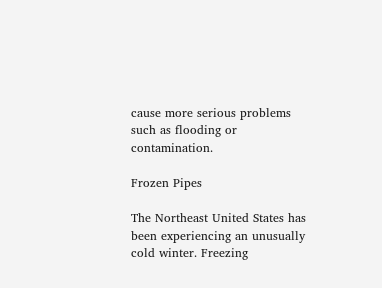cause more serious problems such as flooding or contamination.

Frozen Pipes

The Northeast United States has been experiencing an unusually cold winter. Freezing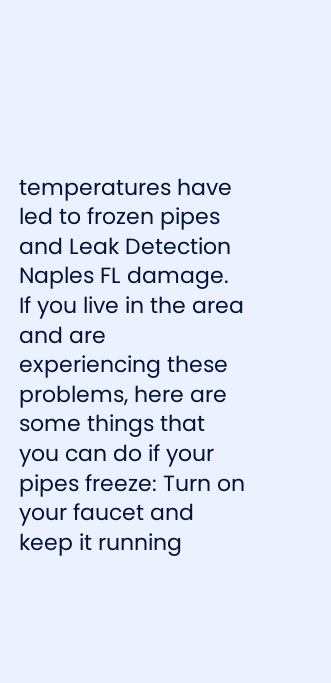temperatures have led to frozen pipes and Leak Detection Naples FL damage. If you live in the area and are experiencing these problems, here are some things that you can do if your pipes freeze: Turn on your faucet and keep it running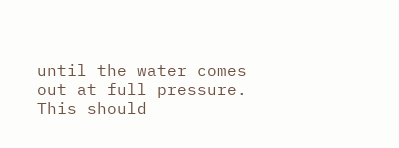until the water comes out at full pressure. This should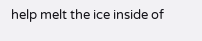help melt the ice inside of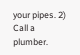your pipes. 2) Call a plumber.